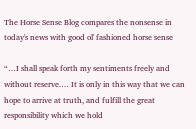The Horse Sense Blog compares the nonsense in today's news with good ol' fashioned horse sense

“…I shall speak forth my sentiments freely and without reserve.… It is only in this way that we can hope to arrive at truth, and fulfill the great responsibility which we hold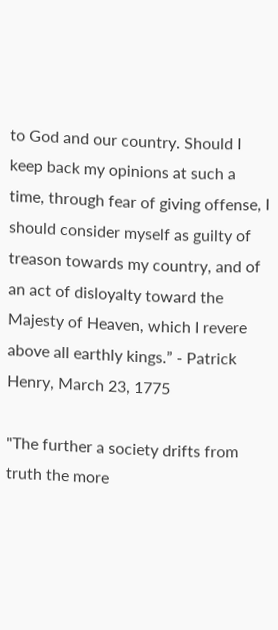to God and our country. Should I keep back my opinions at such a time, through fear of giving offense, I should consider myself as guilty of treason towards my country, and of an act of disloyalty toward the Majesty of Heaven, which I revere above all earthly kings.” - Patrick Henry, March 23, 1775

"The further a society drifts from truth the more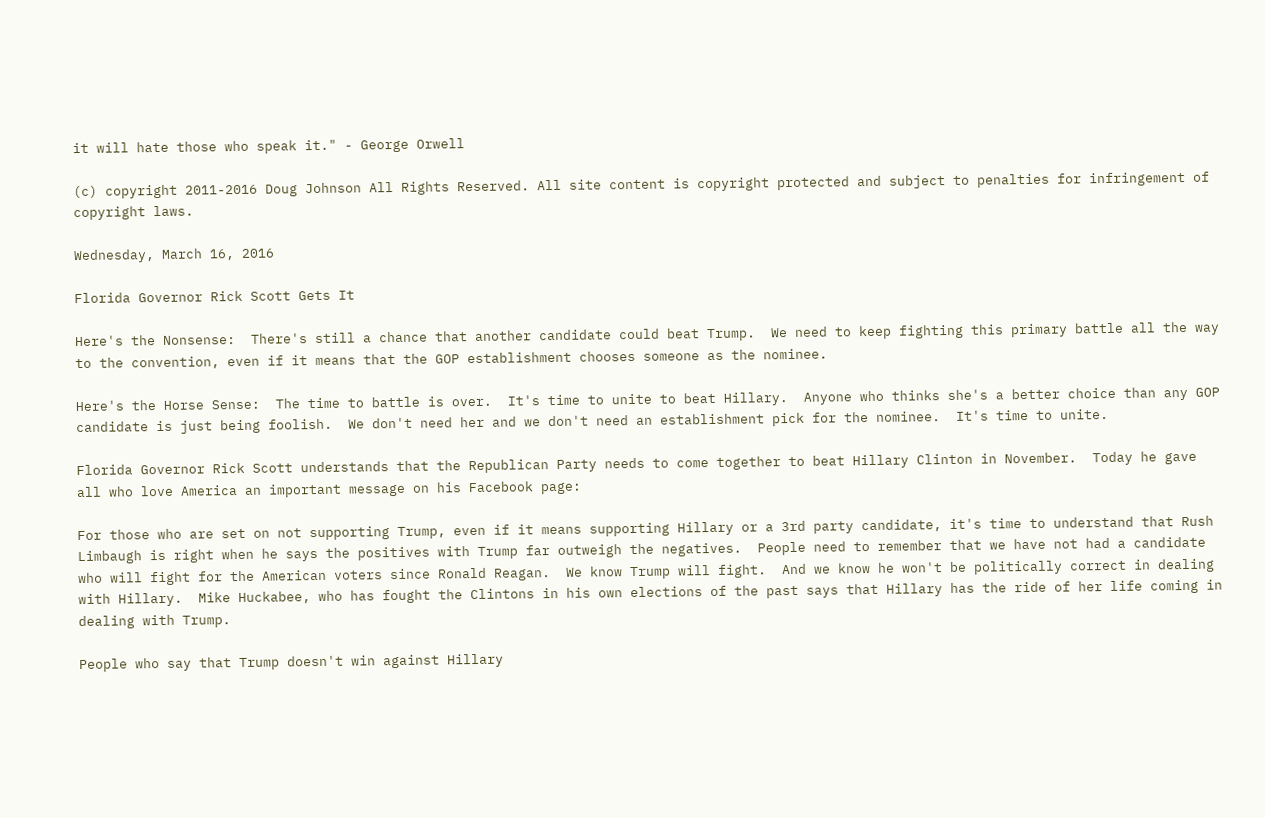it will hate those who speak it." - George Orwell

(c) copyright 2011-2016 Doug Johnson All Rights Reserved. All site content is copyright protected and subject to penalties for infringement of copyright laws.

Wednesday, March 16, 2016

Florida Governor Rick Scott Gets It

Here's the Nonsense:  There's still a chance that another candidate could beat Trump.  We need to keep fighting this primary battle all the way to the convention, even if it means that the GOP establishment chooses someone as the nominee.

Here's the Horse Sense:  The time to battle is over.  It's time to unite to beat Hillary.  Anyone who thinks she's a better choice than any GOP candidate is just being foolish.  We don't need her and we don't need an establishment pick for the nominee.  It's time to unite.

Florida Governor Rick Scott understands that the Republican Party needs to come together to beat Hillary Clinton in November.  Today he gave all who love America an important message on his Facebook page:

For those who are set on not supporting Trump, even if it means supporting Hillary or a 3rd party candidate, it's time to understand that Rush Limbaugh is right when he says the positives with Trump far outweigh the negatives.  People need to remember that we have not had a candidate who will fight for the American voters since Ronald Reagan.  We know Trump will fight.  And we know he won't be politically correct in dealing with Hillary.  Mike Huckabee, who has fought the Clintons in his own elections of the past says that Hillary has the ride of her life coming in dealing with Trump.

People who say that Trump doesn't win against Hillary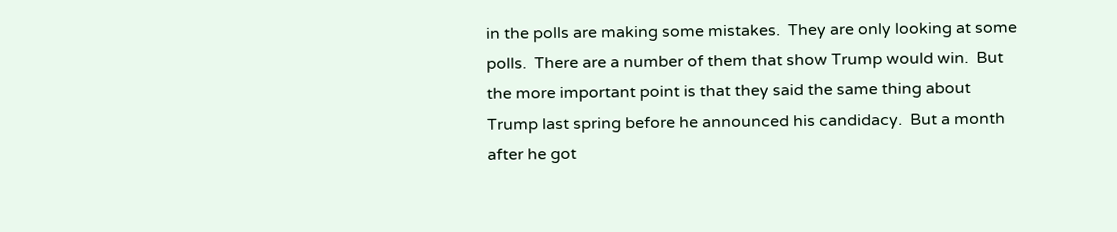in the polls are making some mistakes.  They are only looking at some polls.  There are a number of them that show Trump would win.  But the more important point is that they said the same thing about Trump last spring before he announced his candidacy.  But a month after he got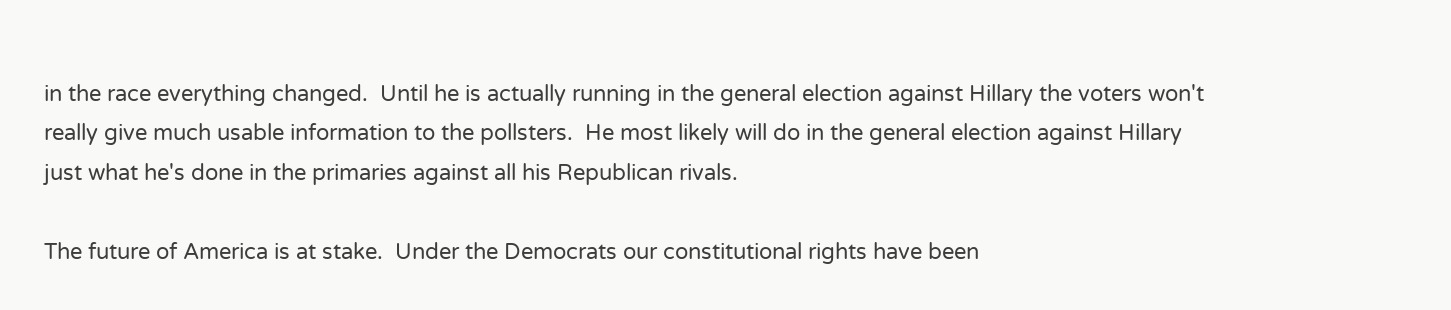in the race everything changed.  Until he is actually running in the general election against Hillary the voters won't really give much usable information to the pollsters.  He most likely will do in the general election against Hillary just what he's done in the primaries against all his Republican rivals.

The future of America is at stake.  Under the Democrats our constitutional rights have been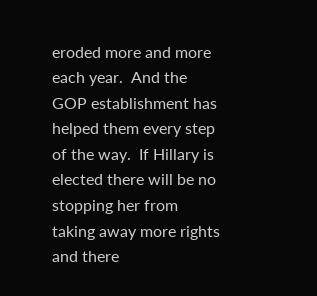eroded more and more each year.  And the GOP establishment has helped them every step of the way.  If Hillary is elected there will be no stopping her from taking away more rights and there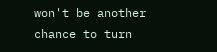won't be another chance to turn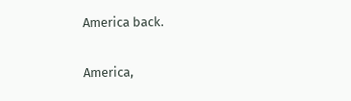America back.

America,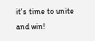it's time to unite and win!